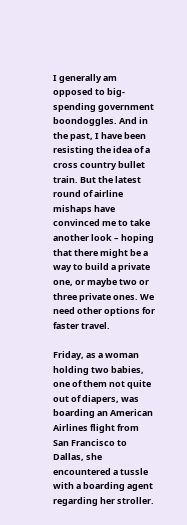I generally am opposed to big-spending government boondoggles. And in the past, I have been resisting the idea of a cross country bullet train. But the latest round of airline mishaps have convinced me to take another look – hoping that there might be a way to build a private one, or maybe two or three private ones. We need other options for faster travel.

Friday, as a woman holding two babies, one of them not quite out of diapers, was boarding an American Airlines flight from San Francisco to Dallas, she encountered a tussle with a boarding agent regarding her stroller.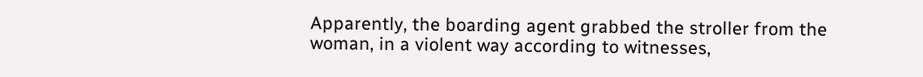Apparently, the boarding agent grabbed the stroller from the woman, in a violent way according to witnesses,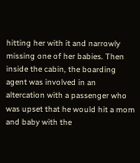hitting her with it and narrowly missing one of her babies. Then inside the cabin, the boarding agent was involved in an altercation with a passenger who was upset that he would hit a mom and baby with the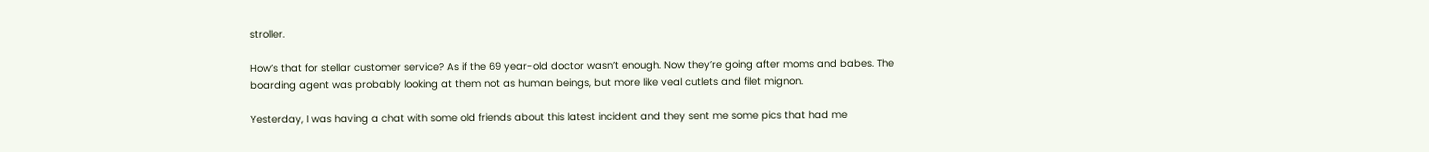stroller.

How’s that for stellar customer service? As if the 69 year-old doctor wasn’t enough. Now they’re going after moms and babes. The boarding agent was probably looking at them not as human beings, but more like veal cutlets and filet mignon.

Yesterday, I was having a chat with some old friends about this latest incident and they sent me some pics that had me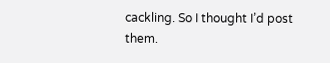cackling. So I thought I’d post them.